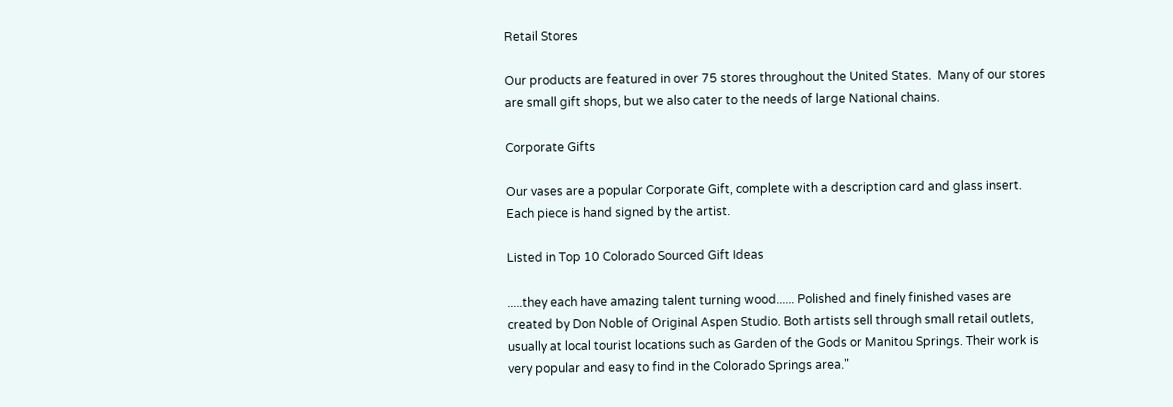Retail Stores

Our products are featured in over 75 stores throughout the United States.  Many of our stores are small gift shops, but we also cater to the needs of large National chains.

Corporate Gifts

Our vases are a popular Corporate Gift, complete with a description card and glass insert.  Each piece is hand signed by the artist.

Listed in Top 10 Colorado Sourced Gift Ideas

.....they each have amazing talent turning wood...... Polished and finely finished vases are created by Don Noble of Original Aspen Studio. Both artists sell through small retail outlets, usually at local tourist locations such as Garden of the Gods or Manitou Springs. Their work is very popular and easy to find in the Colorado Springs area."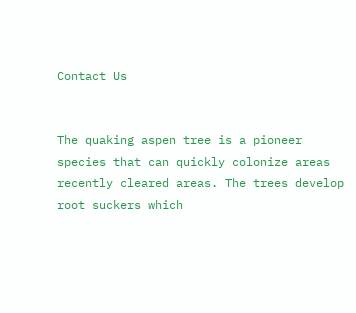Contact Us


The quaking aspen tree is a pioneer species that can quickly colonize areas recently cleared areas. The trees develop root suckers which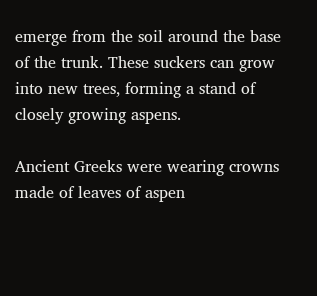emerge from the soil around the base of the trunk. These suckers can grow into new trees, forming a stand of closely growing aspens.

Ancient Greeks were wearing crowns made of leaves of aspen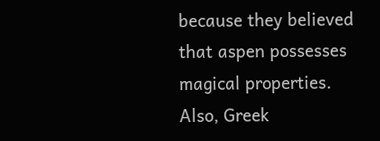because they believed that aspen possesses magical properties. Also, Greek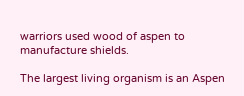warriors used wood of aspen to manufacture shields.

The largest living organism is an Aspen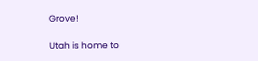Grove!

Utah is home to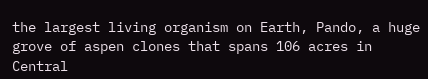the largest living organism on Earth, Pando, a huge grove of aspen clones that spans 106 acres in Central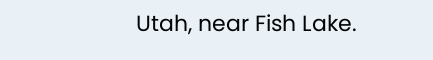Utah, near Fish Lake.